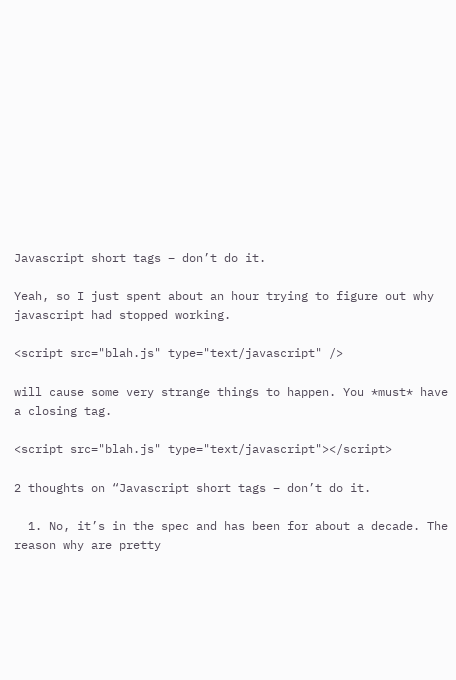Javascript short tags – don’t do it.

Yeah, so I just spent about an hour trying to figure out why javascript had stopped working.

<script src="blah.js" type="text/javascript" />

will cause some very strange things to happen. You *must* have a closing tag.

<script src="blah.js" type="text/javascript"></script>

2 thoughts on “Javascript short tags – don’t do it.

  1. No, it’s in the spec and has been for about a decade. The reason why are pretty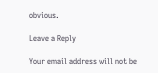obvious.

Leave a Reply

Your email address will not be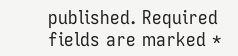published. Required fields are marked *